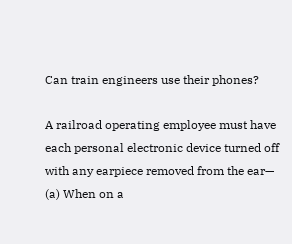Can train engineers use their phones?

A railroad operating employee must have each personal electronic device turned off with any earpiece removed from the ear— (a) When on a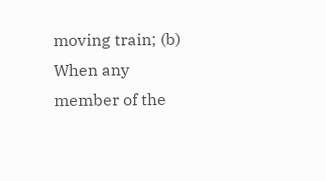moving train; (b) When any member of the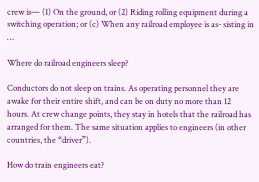crew is— (1) On the ground, or (2) Riding rolling equipment during a switching operation; or (c) When any railroad employee is as- sisting in …

Where do railroad engineers sleep?

Conductors do not sleep on trains. As operating personnel they are awake for their entire shift, and can be on duty no more than 12 hours. At crew change points, they stay in hotels that the railroad has arranged for them. The same situation applies to engineers (in other countries, the “driver”).

How do train engineers eat?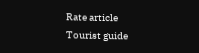Rate article
Tourist guide